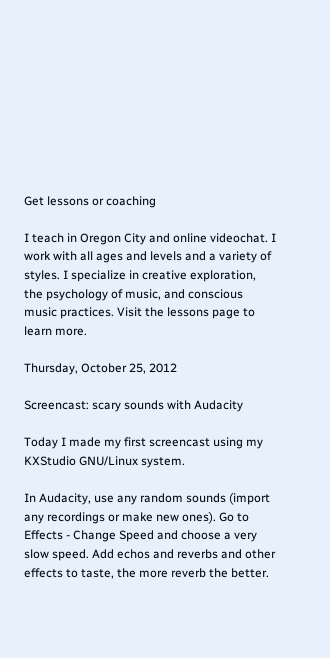Get lessons or coaching

I teach in Oregon City and online videochat. I work with all ages and levels and a variety of styles. I specialize in creative exploration, the psychology of music, and conscious music practices. Visit the lessons page to learn more.

Thursday, October 25, 2012

Screencast: scary sounds with Audacity

Today I made my first screencast using my KXStudio GNU/Linux system.

In Audacity, use any random sounds (import any recordings or make new ones). Go to Effects - Change Speed and choose a very slow speed. Add echos and reverbs and other effects to taste, the more reverb the better.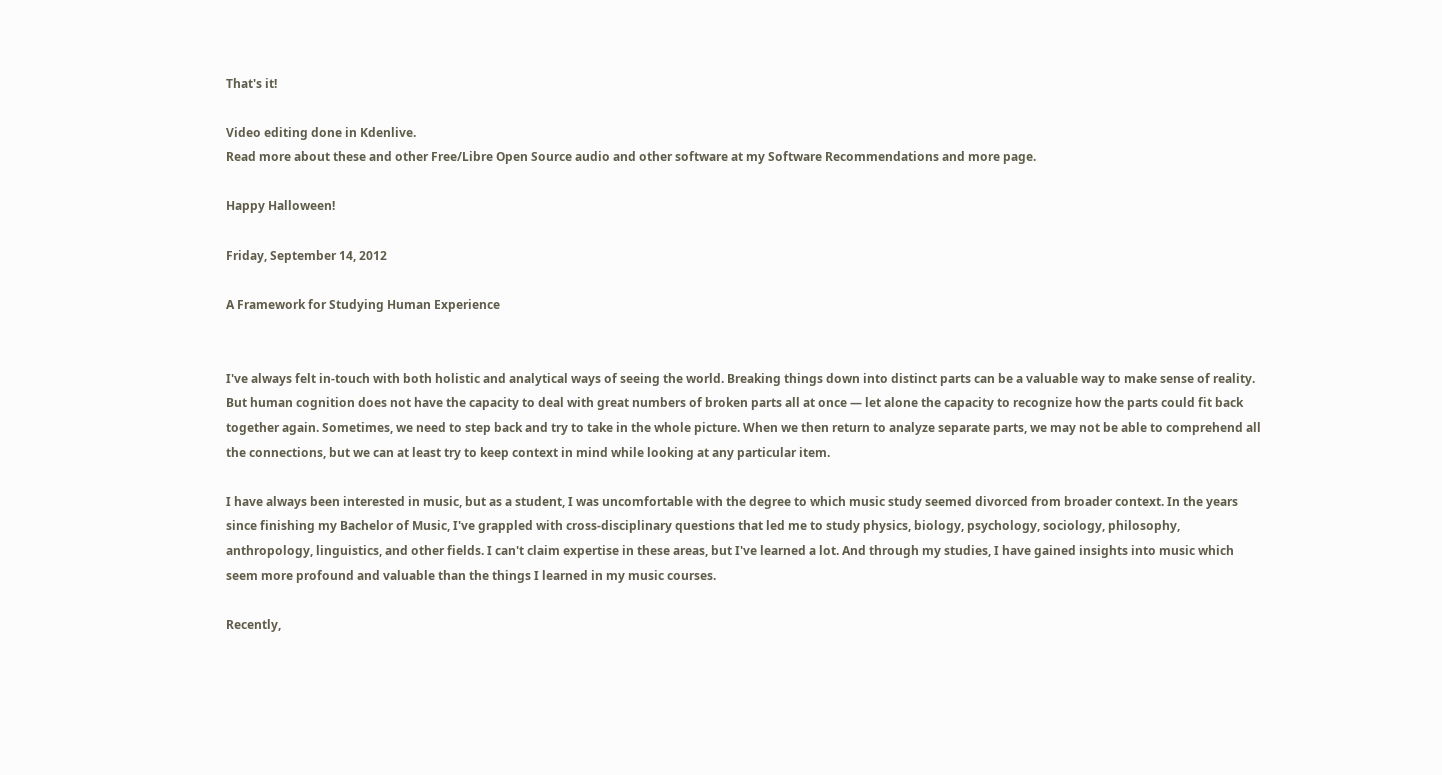That's it!

Video editing done in Kdenlive.
Read more about these and other Free/Libre Open Source audio and other software at my Software Recommendations and more page.

Happy Halloween!

Friday, September 14, 2012

A Framework for Studying Human Experience


I've always felt in-touch with both holistic and analytical ways of seeing the world. Breaking things down into distinct parts can be a valuable way to make sense of reality. But human cognition does not have the capacity to deal with great numbers of broken parts all at once — let alone the capacity to recognize how the parts could fit back together again. Sometimes, we need to step back and try to take in the whole picture. When we then return to analyze separate parts, we may not be able to comprehend all the connections, but we can at least try to keep context in mind while looking at any particular item.

I have always been interested in music, but as a student, I was uncomfortable with the degree to which music study seemed divorced from broader context. In the years since finishing my Bachelor of Music, I've grappled with cross-disciplinary questions that led me to study physics, biology, psychology, sociology, philosophy, anthropology, linguistics, and other fields. I can't claim expertise in these areas, but I've learned a lot. And through my studies, I have gained insights into music which seem more profound and valuable than the things I learned in my music courses.

Recently,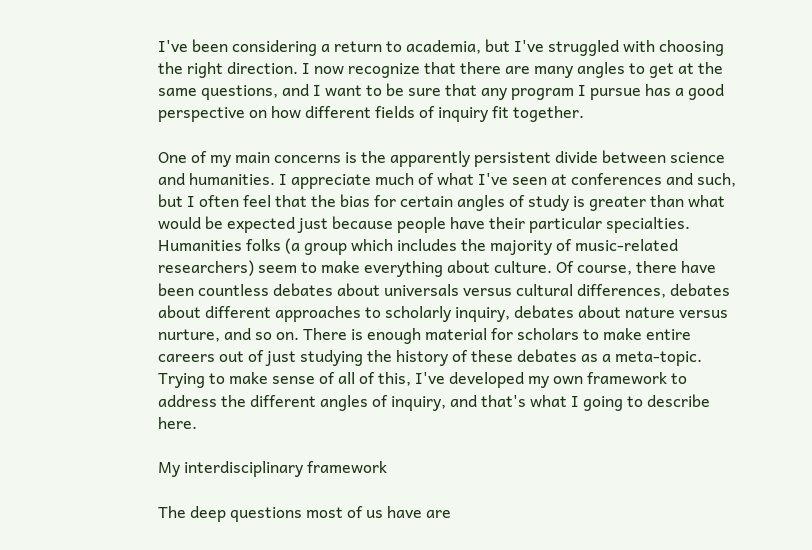I've been considering a return to academia, but I've struggled with choosing the right direction. I now recognize that there are many angles to get at the same questions, and I want to be sure that any program I pursue has a good perspective on how different fields of inquiry fit together.

One of my main concerns is the apparently persistent divide between science and humanities. I appreciate much of what I've seen at conferences and such, but I often feel that the bias for certain angles of study is greater than what would be expected just because people have their particular specialties. Humanities folks (a group which includes the majority of music-related researchers) seem to make everything about culture. Of course, there have been countless debates about universals versus cultural differences, debates about different approaches to scholarly inquiry, debates about nature versus nurture, and so on. There is enough material for scholars to make entire careers out of just studying the history of these debates as a meta-topic. Trying to make sense of all of this, I've developed my own framework to address the different angles of inquiry, and that's what I going to describe here.

My interdisciplinary framework

The deep questions most of us have are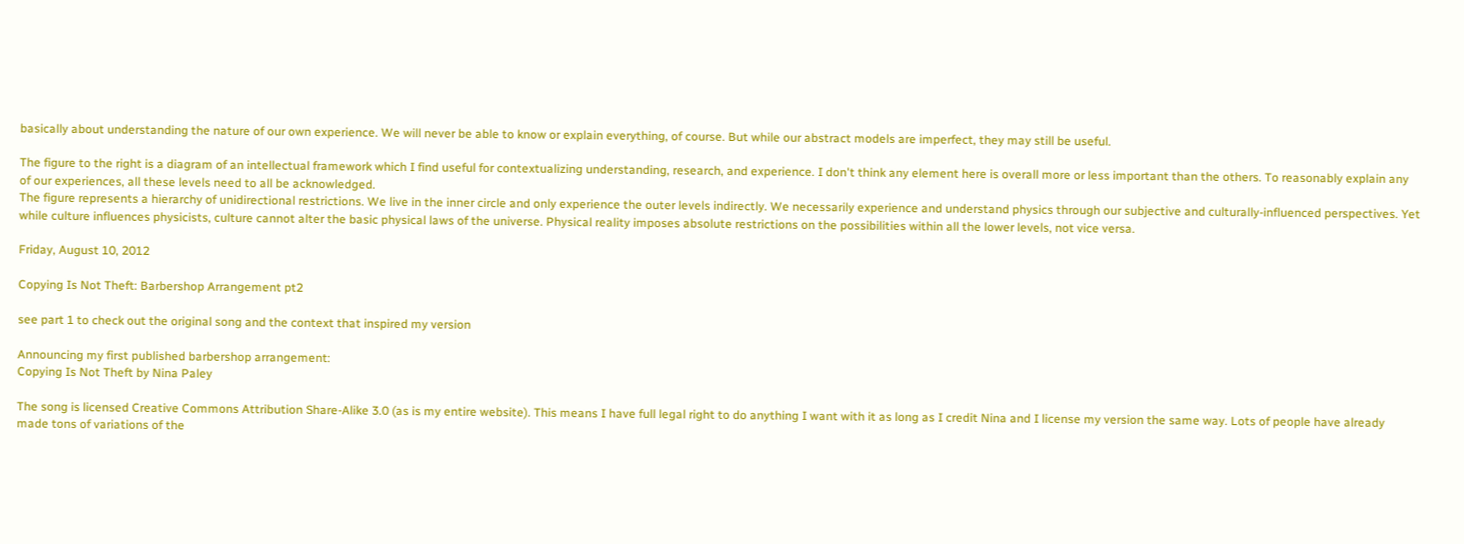basically about understanding the nature of our own experience. We will never be able to know or explain everything, of course. But while our abstract models are imperfect, they may still be useful.

The figure to the right is a diagram of an intellectual framework which I find useful for contextualizing understanding, research, and experience. I don't think any element here is overall more or less important than the others. To reasonably explain any of our experiences, all these levels need to all be acknowledged.
The figure represents a hierarchy of unidirectional restrictions. We live in the inner circle and only experience the outer levels indirectly. We necessarily experience and understand physics through our subjective and culturally-influenced perspectives. Yet while culture influences physicists, culture cannot alter the basic physical laws of the universe. Physical reality imposes absolute restrictions on the possibilities within all the lower levels, not vice versa.

Friday, August 10, 2012

Copying Is Not Theft: Barbershop Arrangement pt2

see part 1 to check out the original song and the context that inspired my version

Announcing my first published barbershop arrangement:
Copying Is Not Theft by Nina Paley

The song is licensed Creative Commons Attribution Share-Alike 3.0 (as is my entire website). This means I have full legal right to do anything I want with it as long as I credit Nina and I license my version the same way. Lots of people have already made tons of variations of the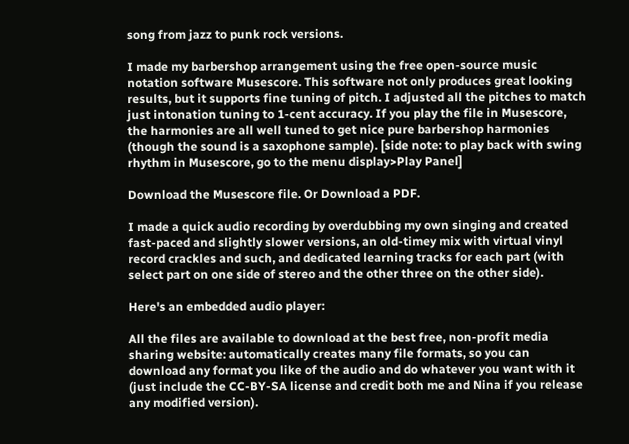song from jazz to punk rock versions.

I made my barbershop arrangement using the free open-source music notation software Musescore. This software not only produces great looking results, but it supports fine tuning of pitch. I adjusted all the pitches to match just intonation tuning to 1-cent accuracy. If you play the file in Musescore, the harmonies are all well tuned to get nice pure barbershop harmonies (though the sound is a saxophone sample). [side note: to play back with swing rhythm in Musescore, go to the menu display>Play Panel]

Download the Musescore file. Or Download a PDF.

I made a quick audio recording by overdubbing my own singing and created fast-paced and slightly slower versions, an old-timey mix with virtual vinyl record crackles and such, and dedicated learning tracks for each part (with select part on one side of stereo and the other three on the other side).

Here's an embedded audio player:

All the files are available to download at the best free, non-profit media sharing website: automatically creates many file formats, so you can download any format you like of the audio and do whatever you want with it (just include the CC-BY-SA license and credit both me and Nina if you release any modified version).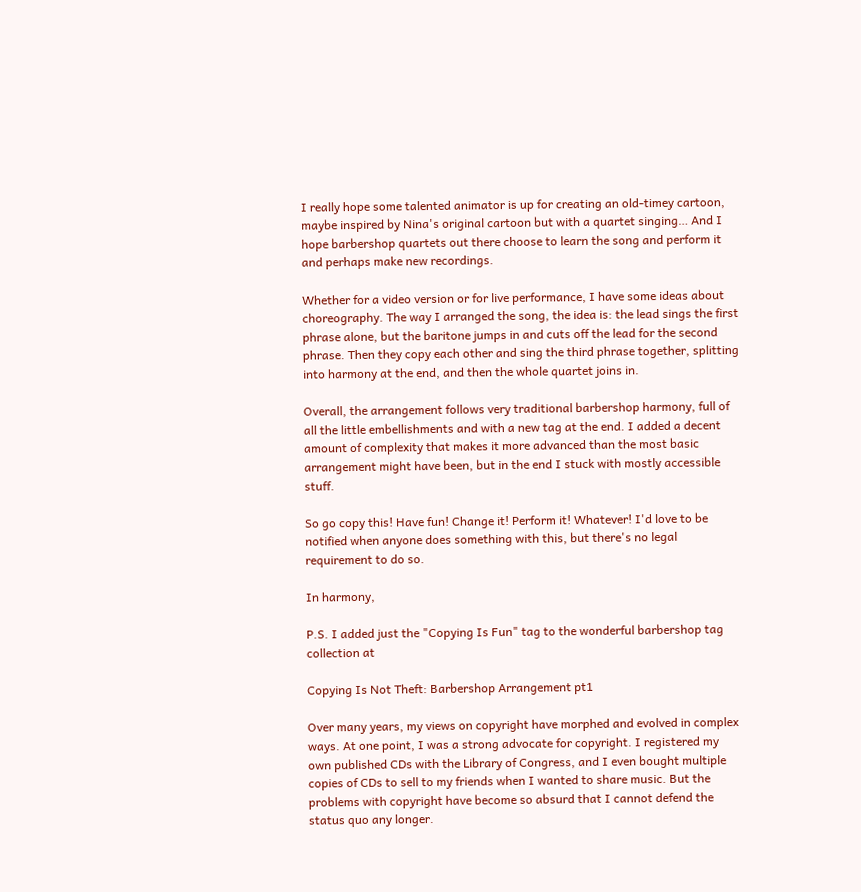I really hope some talented animator is up for creating an old-timey cartoon, maybe inspired by Nina's original cartoon but with a quartet singing… And I hope barbershop quartets out there choose to learn the song and perform it and perhaps make new recordings.

Whether for a video version or for live performance, I have some ideas about choreography. The way I arranged the song, the idea is: the lead sings the first phrase alone, but the baritone jumps in and cuts off the lead for the second phrase. Then they copy each other and sing the third phrase together, splitting into harmony at the end, and then the whole quartet joins in.

Overall, the arrangement follows very traditional barbershop harmony, full of all the little embellishments and with a new tag at the end. I added a decent amount of complexity that makes it more advanced than the most basic arrangement might have been, but in the end I stuck with mostly accessible stuff.

So go copy this! Have fun! Change it! Perform it! Whatever! I'd love to be notified when anyone does something with this, but there's no legal requirement to do so.

In harmony,

P.S. I added just the "Copying Is Fun" tag to the wonderful barbershop tag collection at

Copying Is Not Theft: Barbershop Arrangement pt1

Over many years, my views on copyright have morphed and evolved in complex ways. At one point, I was a strong advocate for copyright. I registered my own published CDs with the Library of Congress, and I even bought multiple copies of CDs to sell to my friends when I wanted to share music. But the problems with copyright have become so absurd that I cannot defend the status quo any longer.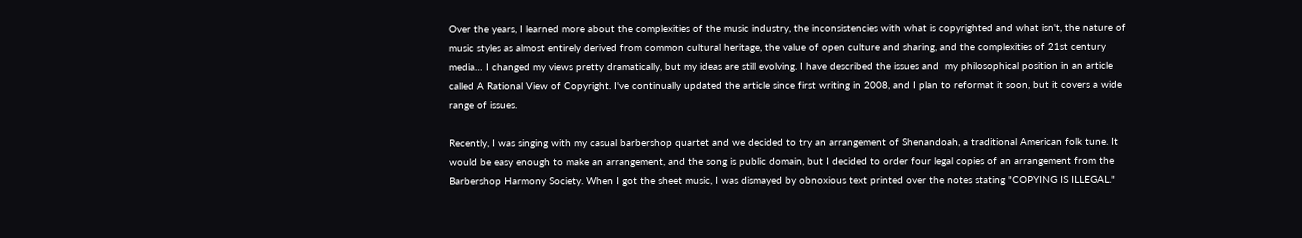Over the years, I learned more about the complexities of the music industry, the inconsistencies with what is copyrighted and what isn't, the nature of music styles as almost entirely derived from common cultural heritage, the value of open culture and sharing, and the complexities of 21st century media… I changed my views pretty dramatically, but my ideas are still evolving. I have described the issues and  my philosophical position in an article called A Rational View of Copyright. I've continually updated the article since first writing in 2008, and I plan to reformat it soon, but it covers a wide range of issues.

Recently, I was singing with my casual barbershop quartet and we decided to try an arrangement of Shenandoah, a traditional American folk tune. It would be easy enough to make an arrangement, and the song is public domain, but I decided to order four legal copies of an arrangement from the Barbershop Harmony Society. When I got the sheet music, I was dismayed by obnoxious text printed over the notes stating "COPYING IS ILLEGAL."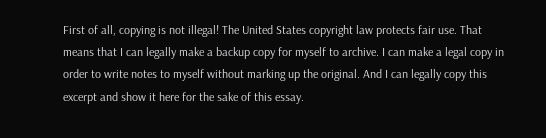First of all, copying is not illegal! The United States copyright law protects fair use. That means that I can legally make a backup copy for myself to archive. I can make a legal copy in order to write notes to myself without marking up the original. And I can legally copy this excerpt and show it here for the sake of this essay.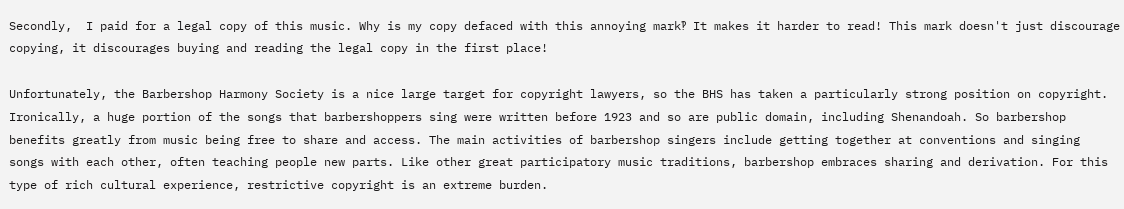Secondly,  I paid for a legal copy of this music. Why is my copy defaced with this annoying mark‽ It makes it harder to read! This mark doesn't just discourage copying, it discourages buying and reading the legal copy in the first place!

Unfortunately, the Barbershop Harmony Society is a nice large target for copyright lawyers, so the BHS has taken a particularly strong position on copyright. Ironically, a huge portion of the songs that barbershoppers sing were written before 1923 and so are public domain, including Shenandoah. So barbershop benefits greatly from music being free to share and access. The main activities of barbershop singers include getting together at conventions and singing songs with each other, often teaching people new parts. Like other great participatory music traditions, barbershop embraces sharing and derivation. For this type of rich cultural experience, restrictive copyright is an extreme burden.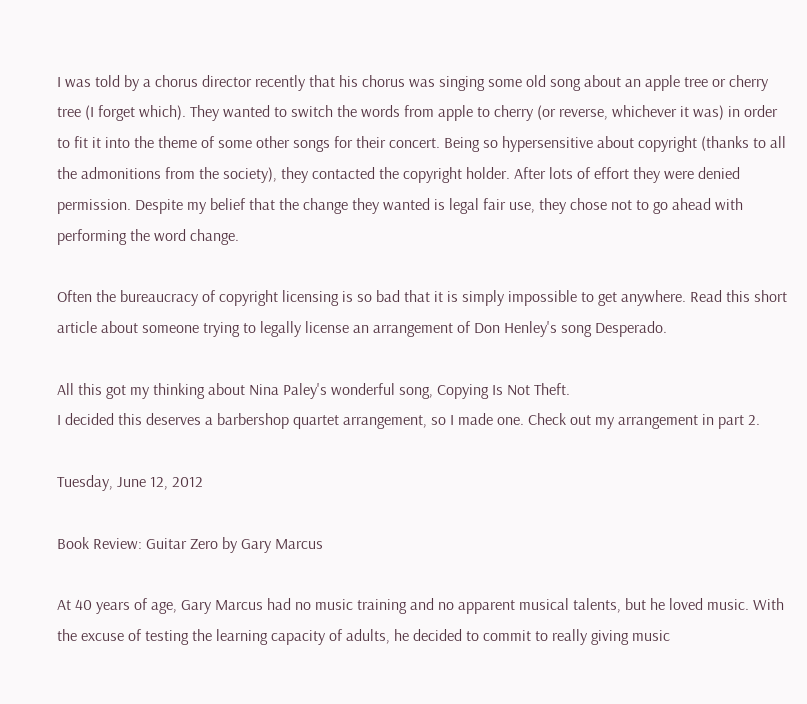I was told by a chorus director recently that his chorus was singing some old song about an apple tree or cherry tree (I forget which). They wanted to switch the words from apple to cherry (or reverse, whichever it was) in order to fit it into the theme of some other songs for their concert. Being so hypersensitive about copyright (thanks to all the admonitions from the society), they contacted the copyright holder. After lots of effort they were denied permission. Despite my belief that the change they wanted is legal fair use, they chose not to go ahead with performing the word change.

Often the bureaucracy of copyright licensing is so bad that it is simply impossible to get anywhere. Read this short article about someone trying to legally license an arrangement of Don Henley's song Desperado.

All this got my thinking about Nina Paley's wonderful song, Copying Is Not Theft.
I decided this deserves a barbershop quartet arrangement, so I made one. Check out my arrangement in part 2.

Tuesday, June 12, 2012

Book Review: Guitar Zero by Gary Marcus

At 40 years of age, Gary Marcus had no music training and no apparent musical talents, but he loved music. With the excuse of testing the learning capacity of adults, he decided to commit to really giving music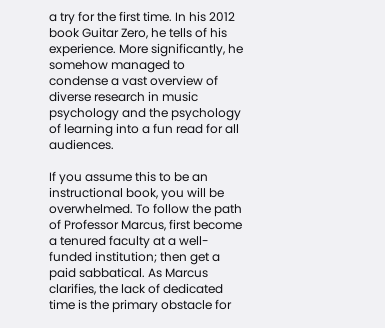a try for the first time. In his 2012 book Guitar Zero, he tells of his experience. More significantly, he somehow managed to condense a vast overview of diverse research in music psychology and the psychology of learning into a fun read for all audiences.

If you assume this to be an instructional book, you will be overwhelmed. To follow the path of Professor Marcus, first become a tenured faculty at a well-funded institution; then get a paid sabbatical. As Marcus clarifies, the lack of dedicated time is the primary obstacle for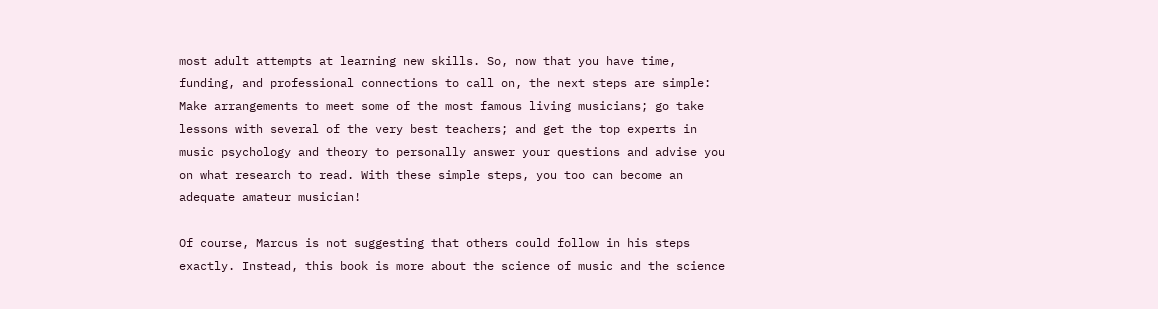most adult attempts at learning new skills. So, now that you have time, funding, and professional connections to call on, the next steps are simple: Make arrangements to meet some of the most famous living musicians; go take lessons with several of the very best teachers; and get the top experts in music psychology and theory to personally answer your questions and advise you on what research to read. With these simple steps, you too can become an adequate amateur musician!

Of course, Marcus is not suggesting that others could follow in his steps exactly. Instead, this book is more about the science of music and the science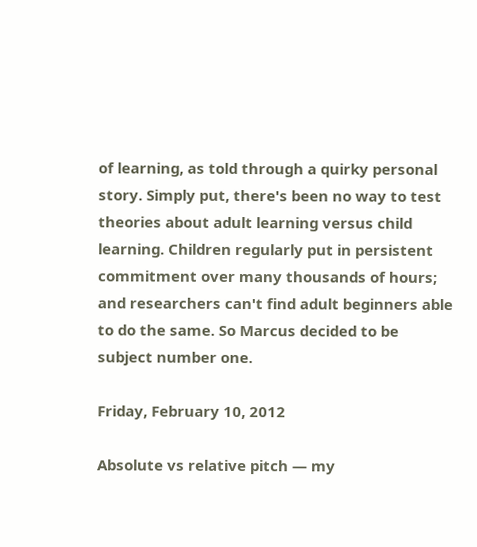of learning, as told through a quirky personal story. Simply put, there's been no way to test theories about adult learning versus child learning. Children regularly put in persistent commitment over many thousands of hours; and researchers can't find adult beginners able to do the same. So Marcus decided to be subject number one.

Friday, February 10, 2012

Absolute vs relative pitch — my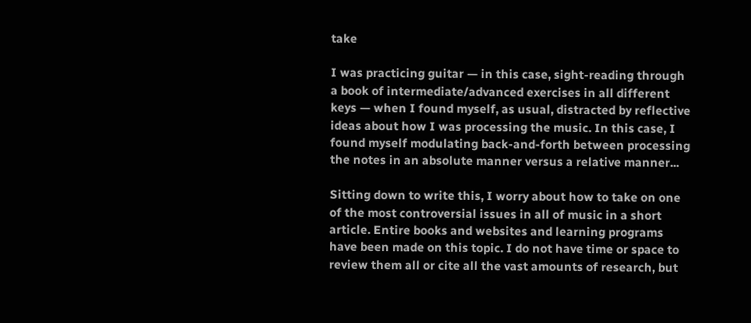take

I was practicing guitar — in this case, sight-reading through a book of intermediate/advanced exercises in all different keys — when I found myself, as usual, distracted by reflective ideas about how I was processing the music. In this case, I found myself modulating back-and-forth between processing the notes in an absolute manner versus a relative manner...

Sitting down to write this, I worry about how to take on one of the most controversial issues in all of music in a short article. Entire books and websites and learning programs have been made on this topic. I do not have time or space to review them all or cite all the vast amounts of research, but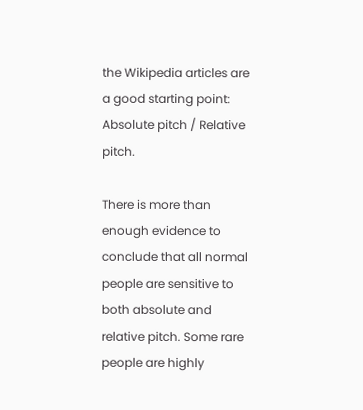the Wikipedia articles are a good starting point: Absolute pitch / Relative pitch.

There is more than enough evidence to conclude that all normal people are sensitive to both absolute and relative pitch. Some rare people are highly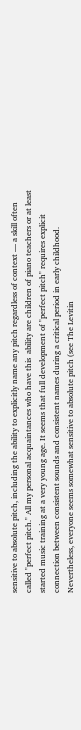sensitive to absolute pitch, including the ability to explicitly name any pitch regardless of context — a skill often called "perfect pitch." All my personal acquaintances who have this  ability are children of piano teachers or at least started music training at a very young age. It seems that full development of "perfect pitch" requires explicit connection between consistent sounds and consistent names during a critical period in early childhood. Nevertheless, everyone seems somewhat sensitive to absolute pitch (see The Levitin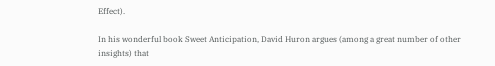Effect).

In his wonderful book Sweet Anticipation, David Huron argues (among a great number of other insights) that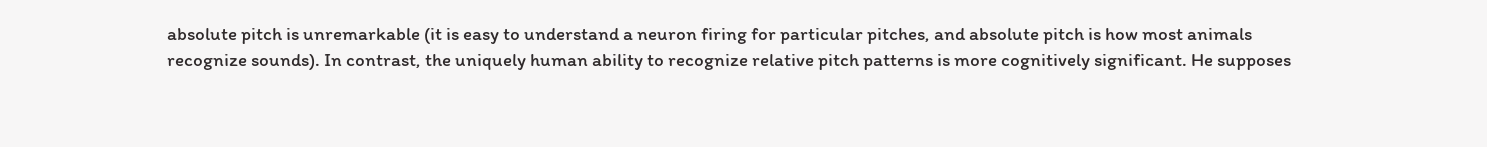absolute pitch is unremarkable (it is easy to understand a neuron firing for particular pitches, and absolute pitch is how most animals recognize sounds). In contrast, the uniquely human ability to recognize relative pitch patterns is more cognitively significant. He supposes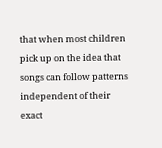that when most children pick up on the idea that songs can follow patterns independent of their exact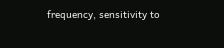frequency, sensitivity to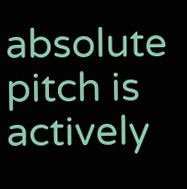absolute pitch is actively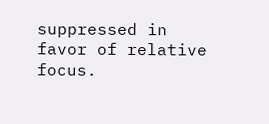suppressed in favor of relative focus.